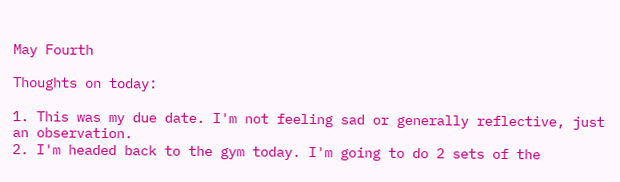May Fourth

Thoughts on today:

1. This was my due date. I'm not feeling sad or generally reflective, just an observation.
2. I'm headed back to the gym today. I'm going to do 2 sets of the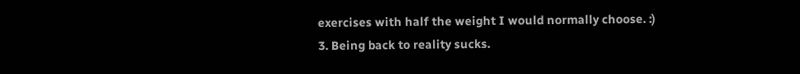exercises with half the weight I would normally choose. :)
3. Being back to reality sucks.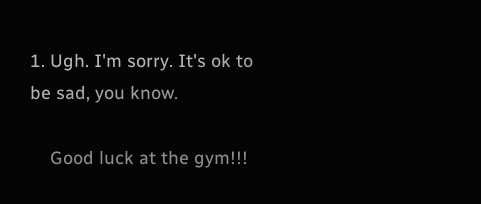1. Ugh. I'm sorry. It's ok to be sad, you know.

    Good luck at the gym!!!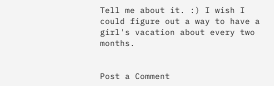Tell me about it. :) I wish I could figure out a way to have a girl's vacation about every two months.


Post a Comment